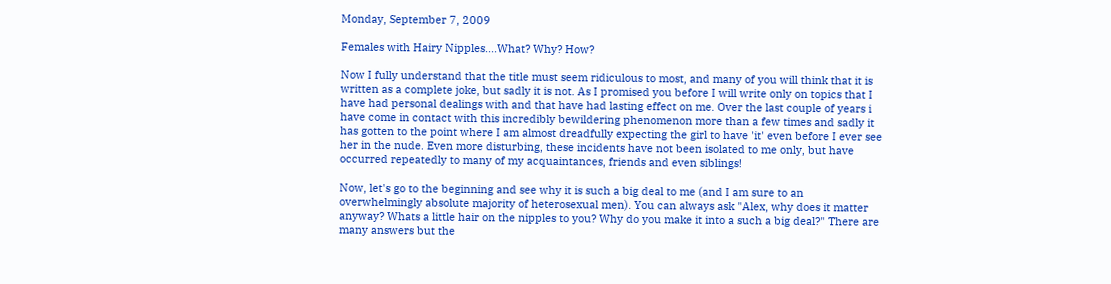Monday, September 7, 2009

Females with Hairy Nipples....What? Why? How?

Now I fully understand that the title must seem ridiculous to most, and many of you will think that it is written as a complete joke, but sadly it is not. As I promised you before I will write only on topics that I have had personal dealings with and that have had lasting effect on me. Over the last couple of years i have come in contact with this incredibly bewildering phenomenon more than a few times and sadly it has gotten to the point where I am almost dreadfully expecting the girl to have 'it' even before I ever see her in the nude. Even more disturbing, these incidents have not been isolated to me only, but have occurred repeatedly to many of my acquaintances, friends and even siblings!

Now, let's go to the beginning and see why it is such a big deal to me (and I am sure to an overwhelmingly absolute majority of heterosexual men). You can always ask "Alex, why does it matter anyway? Whats a little hair on the nipples to you? Why do you make it into a such a big deal?" There are many answers but the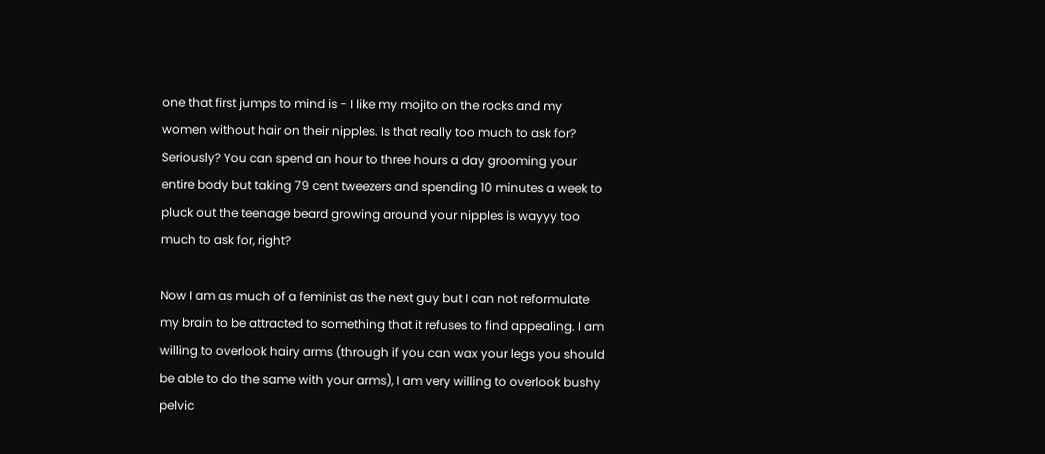one that first jumps to mind is - I like my mojito on the rocks and my women without hair on their nipples. Is that really too much to ask for? Seriously? You can spend an hour to three hours a day grooming your entire body but taking 79 cent tweezers and spending 10 minutes a week to pluck out the teenage beard growing around your nipples is wayyy too much to ask for, right?

Now I am as much of a feminist as the next guy but I can not reformulate my brain to be attracted to something that it refuses to find appealing. I am willing to overlook hairy arms (through if you can wax your legs you should be able to do the same with your arms), I am very willing to overlook bushy pelvic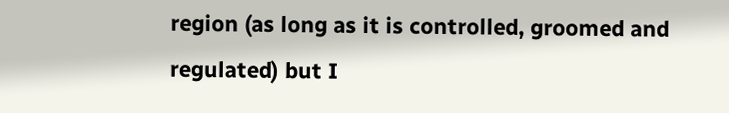region (as long as it is controlled, groomed and regulated) but I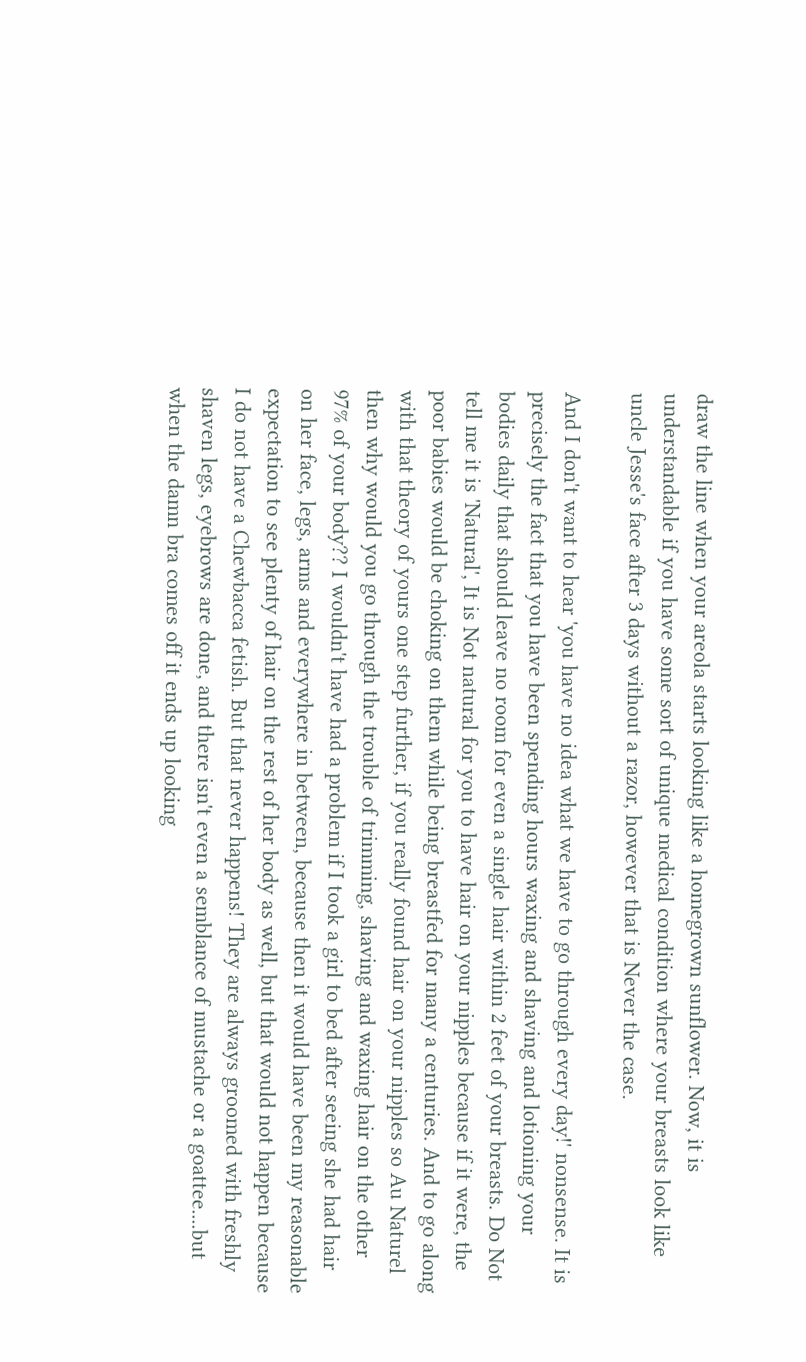draw the line when your areola starts looking like a homegrown sunflower. Now, it is understandable if you have some sort of unique medical condition where your breasts look like uncle Jesse's face after 3 days without a razor, however that is Never the case.

And I don't want to hear 'you have no idea what we have to go through every day!' nonsense. It is precisely the fact that you have been spending hours waxing and shaving and lotioning your bodies daily that should leave no room for even a single hair within 2 feet of your breasts. Do Not tell me it is 'Natural', It is Not natural for you to have hair on your nipples because if it were, the poor babies would be choking on them while being breastfed for many a centuries. And to go along with that theory of yours one step further, if you really found hair on your nipples so Au Naturel then why would you go through the trouble of trimming, shaving and waxing hair on the other 97% of your body?? I wouldn't have had a problem if I took a girl to bed after seeing she had hair on her face, legs, arms and everywhere in between, because then it would have been my reasonable expectation to see plenty of hair on the rest of her body as well, but that would not happen because I do not have a Chewbacca fetish. But that never happens! They are always groomed with freshly shaven legs, eyebrows are done, and there isn't even a semblance of mustache or a goattee....but when the damn bra comes off it ends up looking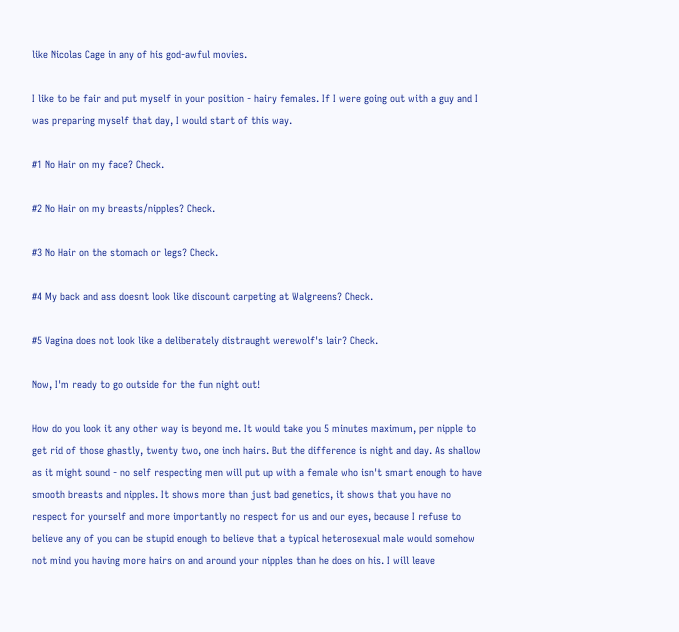like Nicolas Cage in any of his god-awful movies.

I like to be fair and put myself in your position - hairy females. If I were going out with a guy and I was preparing myself that day, I would start of this way.

#1 No Hair on my face? Check.

#2 No Hair on my breasts/nipples? Check.

#3 No Hair on the stomach or legs? Check.

#4 My back and ass doesnt look like discount carpeting at Walgreens? Check.

#5 Vagina does not look like a deliberately distraught werewolf's lair? Check.

Now, I'm ready to go outside for the fun night out!

How do you look it any other way is beyond me. It would take you 5 minutes maximum, per nipple to get rid of those ghastly, twenty two, one inch hairs. But the difference is night and day. As shallow as it might sound - no self respecting men will put up with a female who isn't smart enough to have smooth breasts and nipples. It shows more than just bad genetics, it shows that you have no respect for yourself and more importantly no respect for us and our eyes, because I refuse to believe any of you can be stupid enough to believe that a typical heterosexual male would somehow not mind you having more hairs on and around your nipples than he does on his. I will leave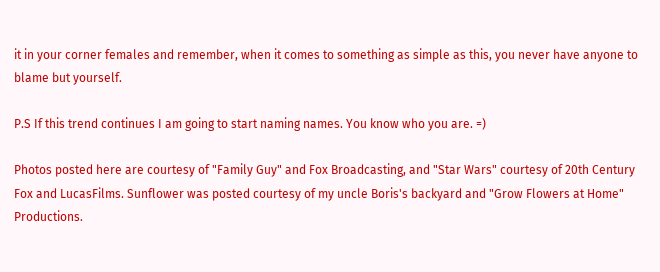it in your corner females and remember, when it comes to something as simple as this, you never have anyone to blame but yourself.

P.S If this trend continues I am going to start naming names. You know who you are. =)

Photos posted here are courtesy of "Family Guy" and Fox Broadcasting, and "Star Wars" courtesy of 20th Century Fox and LucasFilms. Sunflower was posted courtesy of my uncle Boris's backyard and "Grow Flowers at Home" Productions.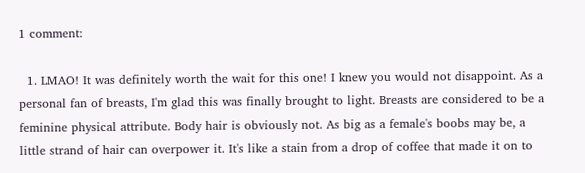1 comment:

  1. LMAO! It was definitely worth the wait for this one! I knew you would not disappoint. As a personal fan of breasts, I'm glad this was finally brought to light. Breasts are considered to be a feminine physical attribute. Body hair is obviously not. As big as a female's boobs may be, a little strand of hair can overpower it. It's like a stain from a drop of coffee that made it on to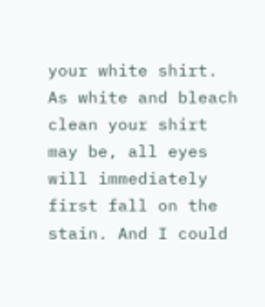your white shirt. As white and bleach clean your shirt may be, all eyes will immediately first fall on the stain. And I could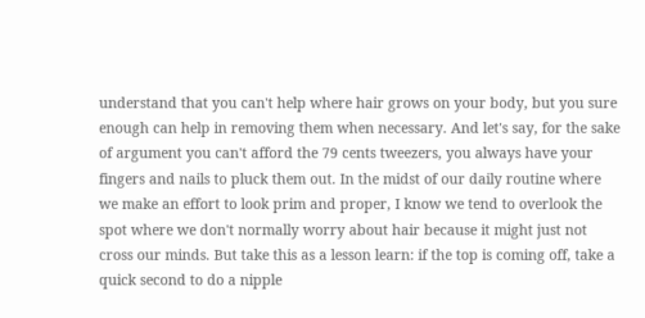understand that you can't help where hair grows on your body, but you sure enough can help in removing them when necessary. And let's say, for the sake of argument you can't afford the 79 cents tweezers, you always have your fingers and nails to pluck them out. In the midst of our daily routine where we make an effort to look prim and proper, I know we tend to overlook the spot where we don't normally worry about hair because it might just not cross our minds. But take this as a lesson learn: if the top is coming off, take a quick second to do a nipple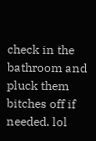check in the bathroom and pluck them bitches off if needed. lol